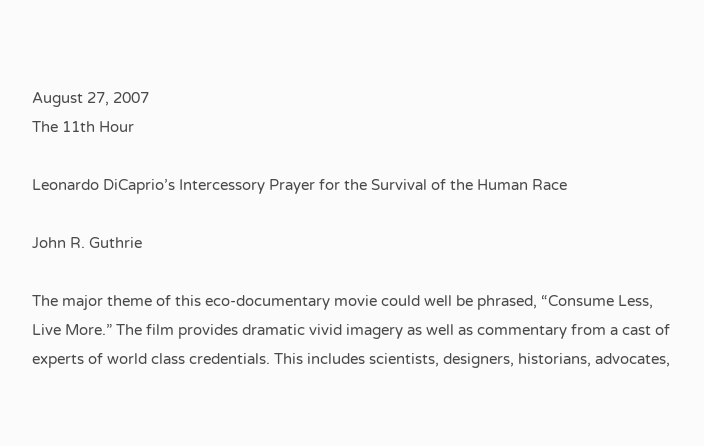August 27, 2007
The 11th Hour

Leonardo DiCaprio’s Intercessory Prayer for the Survival of the Human Race

John R. Guthrie

The major theme of this eco-documentary movie could well be phrased, “Consume Less, Live More.” The film provides dramatic vivid imagery as well as commentary from a cast of experts of world class credentials. This includes scientists, designers, historians, advocates,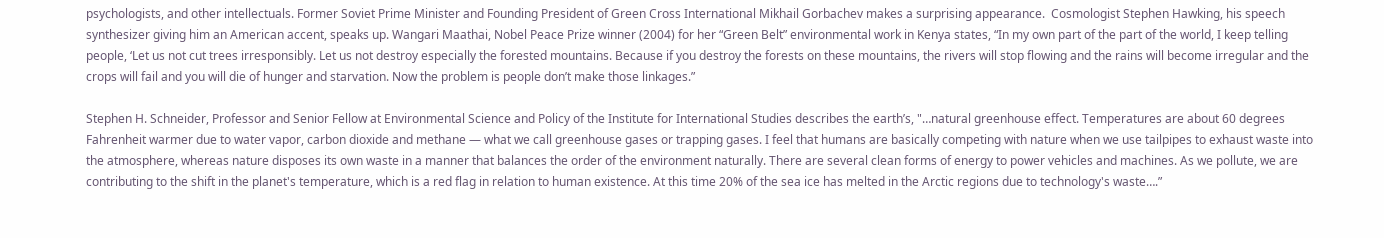psychologists, and other intellectuals. Former Soviet Prime Minister and Founding President of Green Cross International Mikhail Gorbachev makes a surprising appearance.  Cosmologist Stephen Hawking, his speech synthesizer giving him an American accent, speaks up. Wangari Maathai, Nobel Peace Prize winner (2004) for her “Green Belt” environmental work in Kenya states, “In my own part of the part of the world, I keep telling people, ‘Let us not cut trees irresponsibly. Let us not destroy especially the forested mountains. Because if you destroy the forests on these mountains, the rivers will stop flowing and the rains will become irregular and the crops will fail and you will die of hunger and starvation. Now the problem is people don’t make those linkages.”

Stephen H. Schneider, Professor and Senior Fellow at Environmental Science and Policy of the Institute for International Studies describes the earth’s, "…natural greenhouse effect. Temperatures are about 60 degrees Fahrenheit warmer due to water vapor, carbon dioxide and methane — what we call greenhouse gases or trapping gases. I feel that humans are basically competing with nature when we use tailpipes to exhaust waste into the atmosphere, whereas nature disposes its own waste in a manner that balances the order of the environment naturally. There are several clean forms of energy to power vehicles and machines. As we pollute, we are contributing to the shift in the planet's temperature, which is a red flag in relation to human existence. At this time 20% of the sea ice has melted in the Arctic regions due to technology's waste….”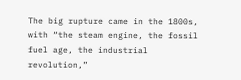The big rupture came in the 1800s, with “the steam engine, the fossil fuel age, the industrial revolution,”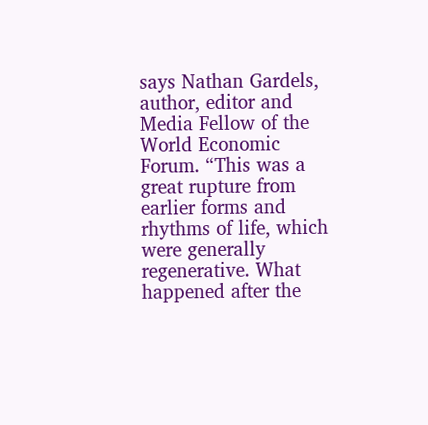says Nathan Gardels, author, editor and Media Fellow of the World Economic Forum. “This was a great rupture from earlier forms and rhythms of life, which were generally regenerative. What happened after the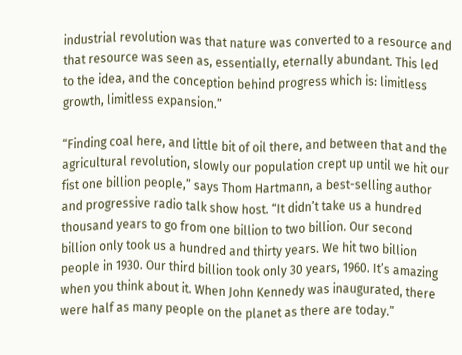industrial revolution was that nature was converted to a resource and that resource was seen as, essentially, eternally abundant. This led to the idea, and the conception behind progress which is: limitless growth, limitless expansion.”

“Finding coal here, and little bit of oil there, and between that and the agricultural revolution, slowly our population crept up until we hit our fist one billion people,” says Thom Hartmann, a best-selling author and progressive radio talk show host. “It didn’t take us a hundred thousand years to go from one billion to two billion. Our second billion only took us a hundred and thirty years. We hit two billion people in 1930. Our third billion took only 30 years, 1960. It’s amazing when you think about it. When John Kennedy was inaugurated, there were half as many people on the planet as there are today.”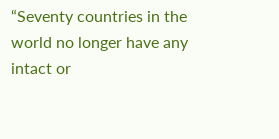“Seventy countries in the world no longer have any intact or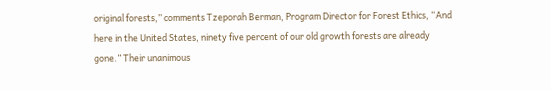original forests,” comments Tzeporah Berman, Program Director for Forest Ethics, “And here in the United States, ninety five percent of our old growth forests are already gone.” Their unanimous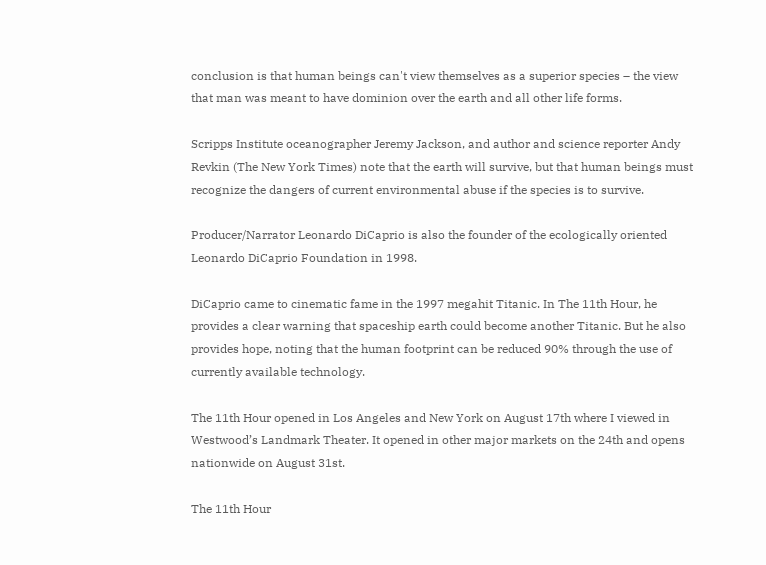conclusion is that human beings can't view themselves as a superior species – the view that man was meant to have dominion over the earth and all other life forms.

Scripps Institute oceanographer Jeremy Jackson, and author and science reporter Andy Revkin (The New York Times) note that the earth will survive, but that human beings must recognize the dangers of current environmental abuse if the species is to survive.

Producer/Narrator Leonardo DiCaprio is also the founder of the ecologically oriented Leonardo DiCaprio Foundation in 1998.

DiCaprio came to cinematic fame in the 1997 megahit Titanic. In The 11th Hour, he provides a clear warning that spaceship earth could become another Titanic. But he also provides hope, noting that the human footprint can be reduced 90% through the use of currently available technology.

The 11th Hour opened in Los Angeles and New York on August 17th where I viewed in Westwood’s Landmark Theater. It opened in other major markets on the 24th and opens nationwide on August 31st.

The 11th Hour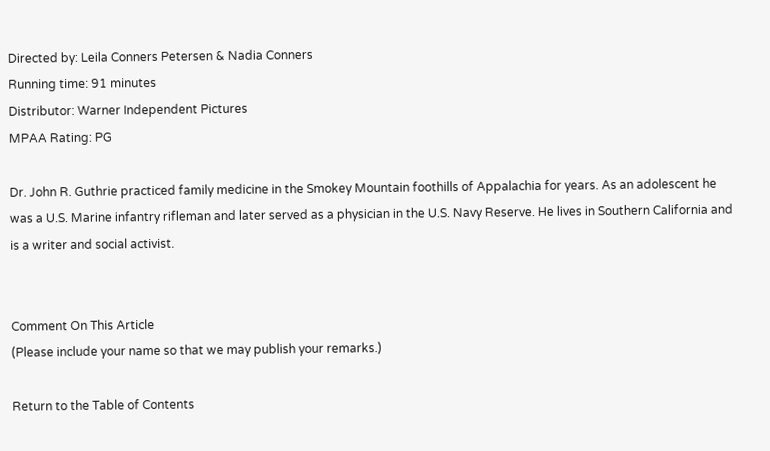Directed by: Leila Conners Petersen & Nadia Conners
Running time: 91 minutes
Distributor: Warner Independent Pictures
MPAA Rating: PG

Dr. John R. Guthrie practiced family medicine in the Smokey Mountain foothills of Appalachia for years. As an adolescent he was a U.S. Marine infantry rifleman and later served as a physician in the U.S. Navy Reserve. He lives in Southern California and is a writer and social activist.


Comment On This Article
(Please include your name so that we may publish your remarks.)

Return to the Table of Contents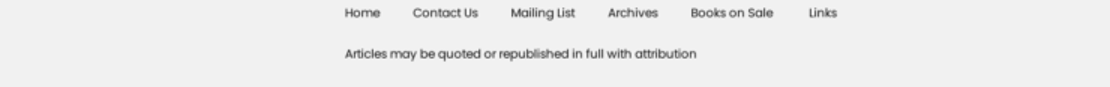Home           Contact Us           Mailing List           Archives           Books on Sale            Links

Articles may be quoted or republished in full with attribution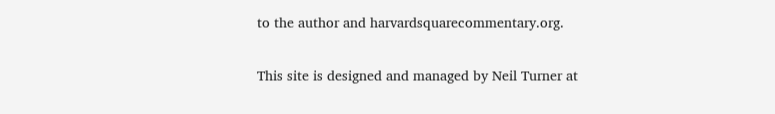to the author and harvardsquarecommentary.org.

This site is designed and managed by Neil Turner at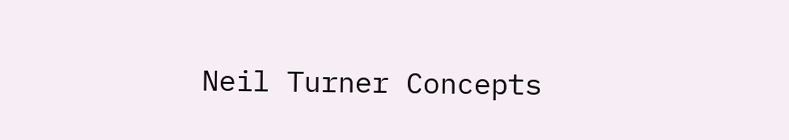Neil Turner Concepts